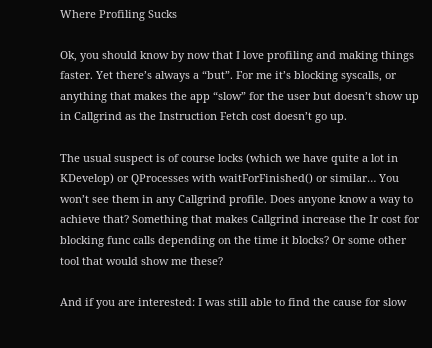Where Profiling Sucks

Ok, you should know by now that I love profiling and making things faster. Yet there’s always a “but”. For me it’s blocking syscalls, or anything that makes the app “slow” for the user but doesn’t show up in Callgrind as the Instruction Fetch cost doesn’t go up.

The usual suspect is of course locks (which we have quite a lot in KDevelop) or QProcesses with waitForFinished() or similar… You won’t see them in any Callgrind profile. Does anyone know a way to achieve that? Something that makes Callgrind increase the Ir cost for blocking func calls depending on the time it blocks? Or some other tool that would show me these?

And if you are interested: I was still able to find the cause for slow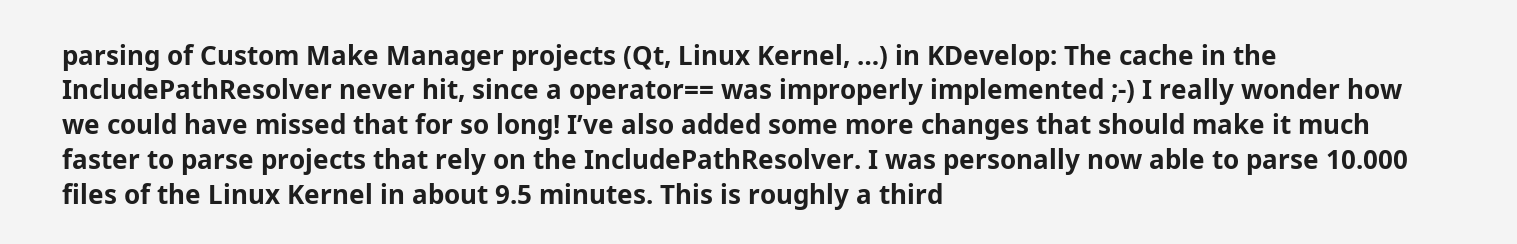parsing of Custom Make Manager projects (Qt, Linux Kernel, …) in KDevelop: The cache in the IncludePathResolver never hit, since a operator== was improperly implemented ;-) I really wonder how we could have missed that for so long! I’ve also added some more changes that should make it much faster to parse projects that rely on the IncludePathResolver. I was personally now able to parse 10.000 files of the Linux Kernel in about 9.5 minutes. This is roughly a third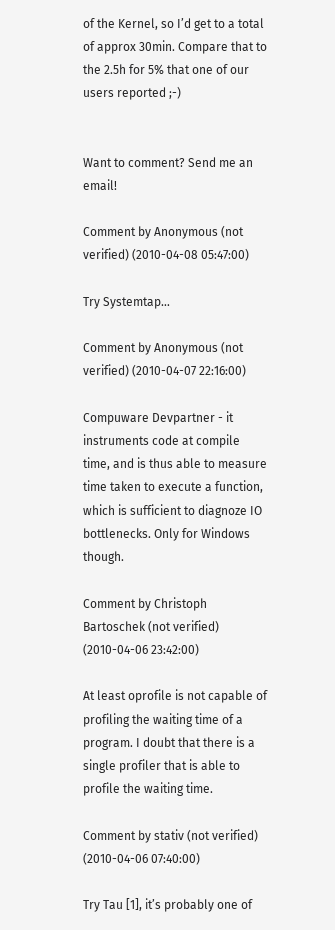of the Kernel, so I’d get to a total of approx 30min. Compare that to the 2.5h for 5% that one of our users reported ;-)


Want to comment? Send me an email!

Comment by Anonymous (not verified) (2010-04-08 05:47:00)

Try Systemtap…

Comment by Anonymous (not verified) (2010-04-07 22:16:00)

Compuware Devpartner - it instruments code at compile time, and is thus able to measure time taken to execute a function, which is sufficient to diagnoze IO bottlenecks. Only for Windows though.

Comment by Christoph Bartoschek (not verified) (2010-04-06 23:42:00)

At least oprofile is not capable of profiling the waiting time of a program. I doubt that there is a single profiler that is able to profile the waiting time.

Comment by stativ (not verified) (2010-04-06 07:40:00)

Try Tau [1], it’s probably one of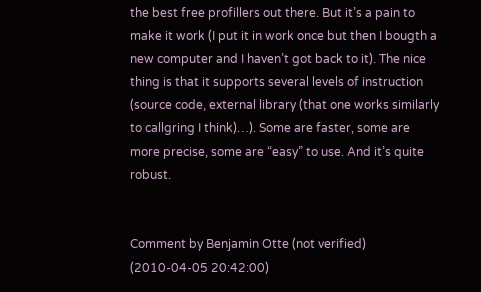the best free profillers out there. But it’s a pain to make it work (I put it in work once but then I bougth a new computer and I haven’t got back to it). The nice thing is that it supports several levels of instruction (source code, external library (that one works similarly to callgring I think)…). Some are faster, some are more precise, some are “easy” to use. And it’s quite robust.


Comment by Benjamin Otte (not verified) (2010-04-05 20:42:00)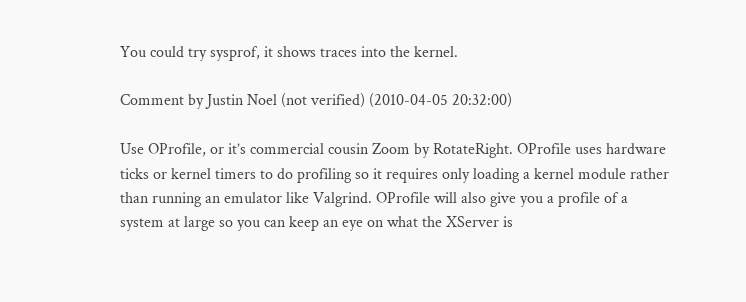You could try sysprof, it shows traces into the kernel.

Comment by Justin Noel (not verified) (2010-04-05 20:32:00)

Use OProfile, or it’s commercial cousin Zoom by RotateRight. OProfile uses hardware ticks or kernel timers to do profiling so it requires only loading a kernel module rather than running an emulator like Valgrind. OProfile will also give you a profile of a system at large so you can keep an eye on what the XServer is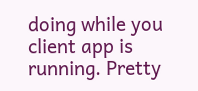doing while you client app is running. Pretty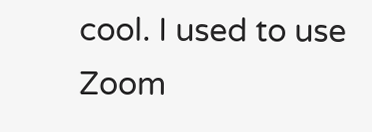cool. I used to use Zoom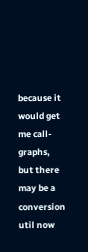because it would get me call-graphs, but there may be a conversion util now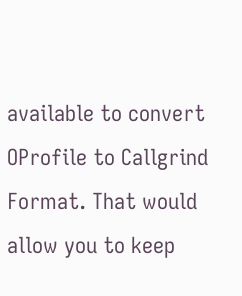available to convert OProfile to Callgrind Format. That would allow you to keep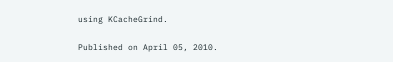using KCacheGrind.

Published on April 05, 2010.